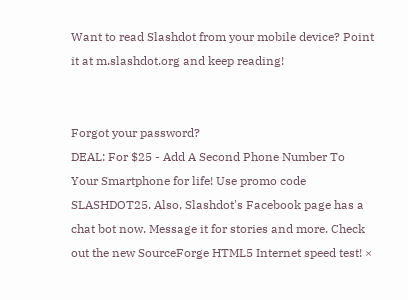Want to read Slashdot from your mobile device? Point it at m.slashdot.org and keep reading!


Forgot your password?
DEAL: For $25 - Add A Second Phone Number To Your Smartphone for life! Use promo code SLASHDOT25. Also, Slashdot's Facebook page has a chat bot now. Message it for stories and more. Check out the new SourceForge HTML5 Internet speed test! ×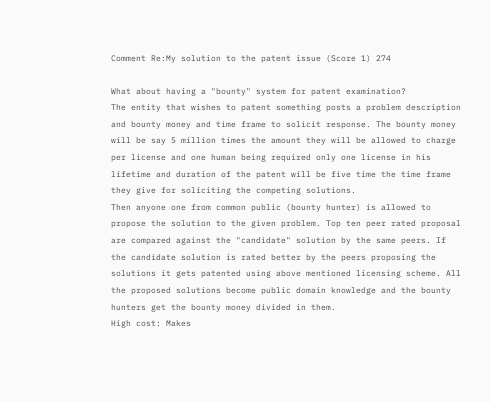Comment Re:My solution to the patent issue (Score 1) 274

What about having a "bounty" system for patent examination?
The entity that wishes to patent something posts a problem description and bounty money and time frame to solicit response. The bounty money will be say 5 million times the amount they will be allowed to charge per license and one human being required only one license in his lifetime and duration of the patent will be five time the time frame they give for soliciting the competing solutions.
Then anyone one from common public (bounty hunter) is allowed to propose the solution to the given problem. Top ten peer rated proposal are compared against the "candidate" solution by the same peers. If the candidate solution is rated better by the peers proposing the solutions it gets patented using above mentioned licensing scheme. All the proposed solutions become public domain knowledge and the bounty hunters get the bounty money divided in them.
High cost: Makes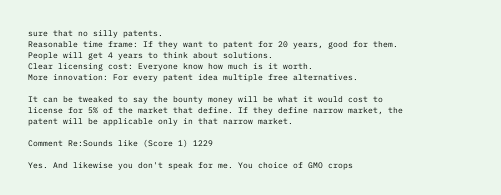sure that no silly patents.
Reasonable time frame: If they want to patent for 20 years, good for them. People will get 4 years to think about solutions.
Clear licensing cost: Everyone know how much is it worth.
More innovation: For every patent idea multiple free alternatives.

It can be tweaked to say the bounty money will be what it would cost to license for 5% of the market that define. If they define narrow market, the patent will be applicable only in that narrow market.

Comment Re:Sounds like (Score 1) 1229

Yes. And likewise you don't speak for me. You choice of GMO crops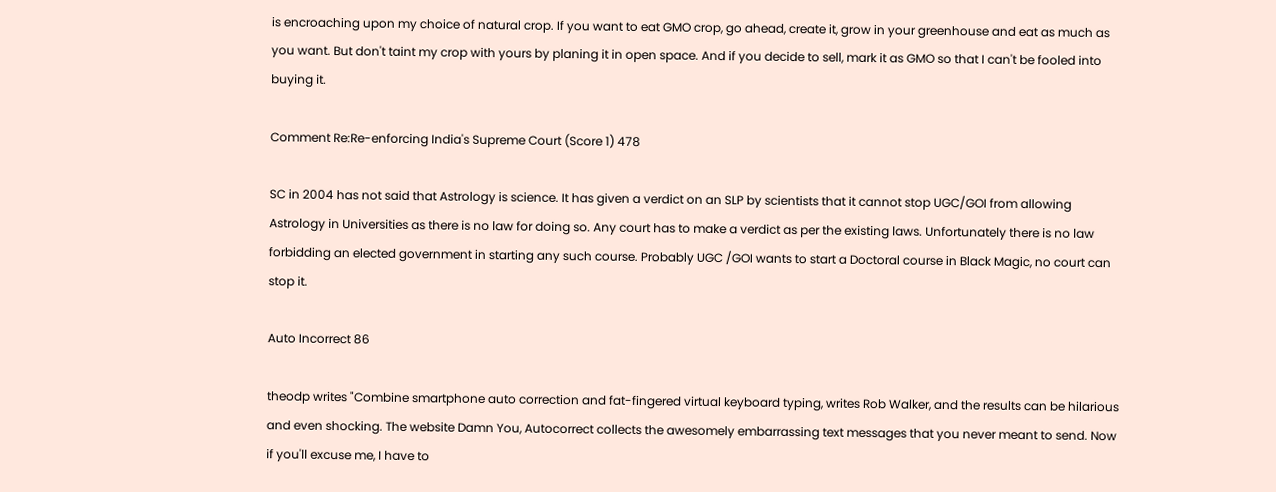is encroaching upon my choice of natural crop. If you want to eat GMO crop, go ahead, create it, grow in your greenhouse and eat as much as you want. But don't taint my crop with yours by planing it in open space. And if you decide to sell, mark it as GMO so that I can't be fooled into buying it.

Comment Re:Re-enforcing India's Supreme Court (Score 1) 478

SC in 2004 has not said that Astrology is science. It has given a verdict on an SLP by scientists that it cannot stop UGC/GOI from allowing Astrology in Universities as there is no law for doing so. Any court has to make a verdict as per the existing laws. Unfortunately there is no law forbidding an elected government in starting any such course. Probably UGC /GOI wants to start a Doctoral course in Black Magic, no court can stop it.

Auto Incorrect 86

theodp writes "Combine smartphone auto correction and fat-fingered virtual keyboard typing, writes Rob Walker, and the results can be hilarious and even shocking. The website Damn You, Autocorrect collects the awesomely embarrassing text messages that you never meant to send. Now if you'll excuse me, I have to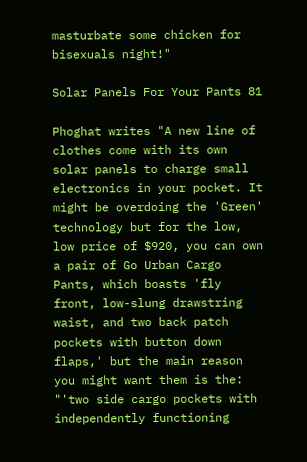masturbate some chicken for bisexuals night!"

Solar Panels For Your Pants 81

Phoghat writes "A new line of clothes come with its own solar panels to charge small electronics in your pocket. It might be overdoing the 'Green' technology but for the low, low price of $920, you can own a pair of Go Urban Cargo Pants, which boasts 'fly front, low-slung drawstring waist, and two back patch pockets with button down flaps,' but the main reason you might want them is the: "'two side cargo pockets with independently functioning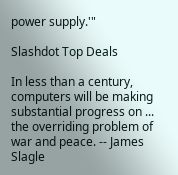power supply.'"

Slashdot Top Deals

In less than a century, computers will be making substantial progress on ... the overriding problem of war and peace. -- James Slagle